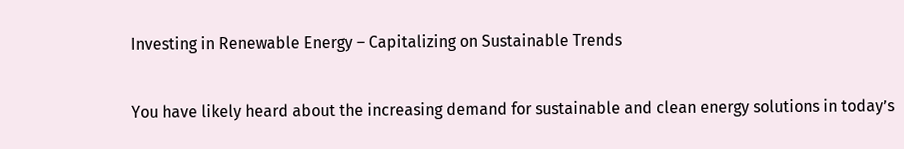Investing in Renewable Energy – Capitalizing on Sustainable Trends

You have likely heard about the increasing demand for sustainable and clean energy solutions in today’s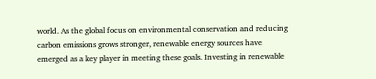world. As the global focus on environmental conservation and reducing carbon emissions grows stronger, renewable energy sources have emerged as a key player in meeting these goals. Investing in renewable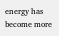energy has become more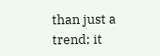than just a trend; it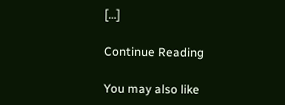[…]

Continue Reading

You may also like